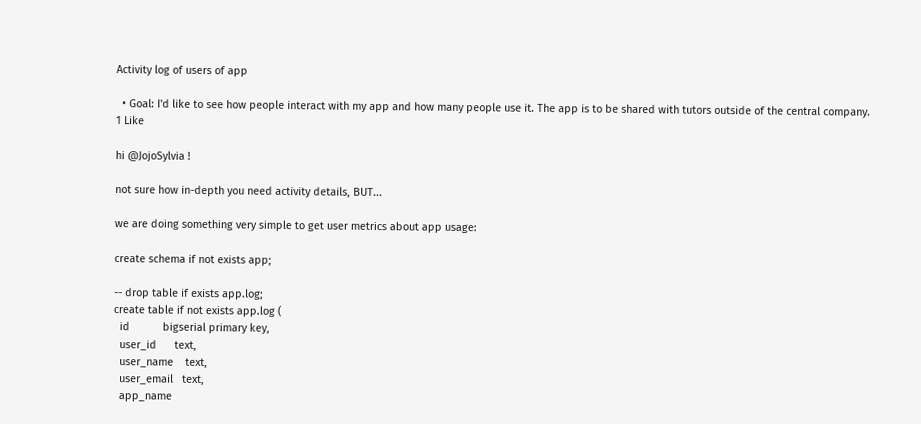Activity log of users of app

  • Goal: I'd like to see how people interact with my app and how many people use it. The app is to be shared with tutors outside of the central company.
1 Like

hi @JojoSylvia !

not sure how in-depth you need activity details, BUT...

we are doing something very simple to get user metrics about app usage:

create schema if not exists app;

-- drop table if exists app.log;
create table if not exists app.log (
  id           bigserial primary key,
  user_id      text,
  user_name    text,
  user_email   text,
  app_name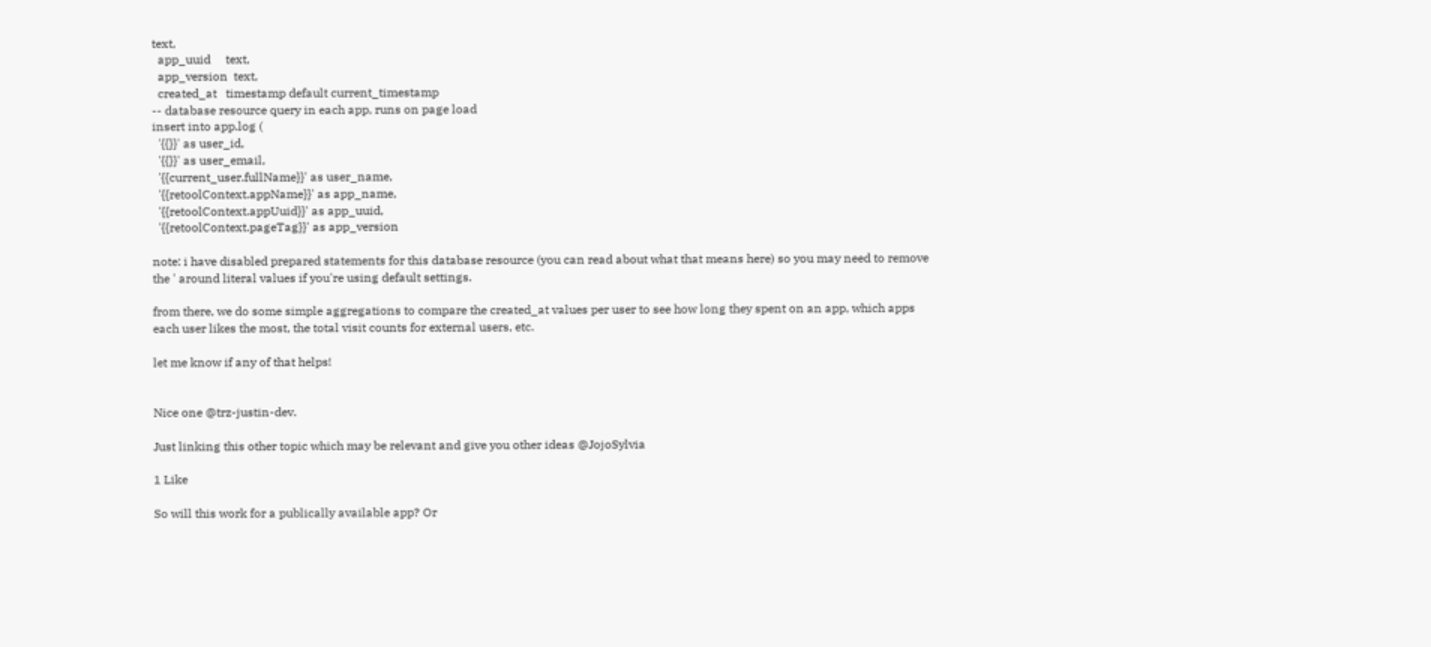text,
  app_uuid     text,
  app_version  text,
  created_at   timestamp default current_timestamp
-- database resource query in each app, runs on page load
insert into app.log (
  '{{}}' as user_id,
  '{{}}' as user_email,
  '{{current_user.fullName}}' as user_name,
  '{{retoolContext.appName}}' as app_name,
  '{{retoolContext.appUuid}}' as app_uuid,
  '{{retoolContext.pageTag}}' as app_version

note: i have disabled prepared statements for this database resource (you can read about what that means here) so you may need to remove the ' around literal values if you're using default settings.

from there, we do some simple aggregations to compare the created_at values per user to see how long they spent on an app, which apps each user likes the most, the total visit counts for external users, etc.

let me know if any of that helps!


Nice one @trz-justin-dev.

Just linking this other topic which may be relevant and give you other ideas @JojoSylvia

1 Like

So will this work for a publically available app? Or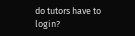do tutors have to login?